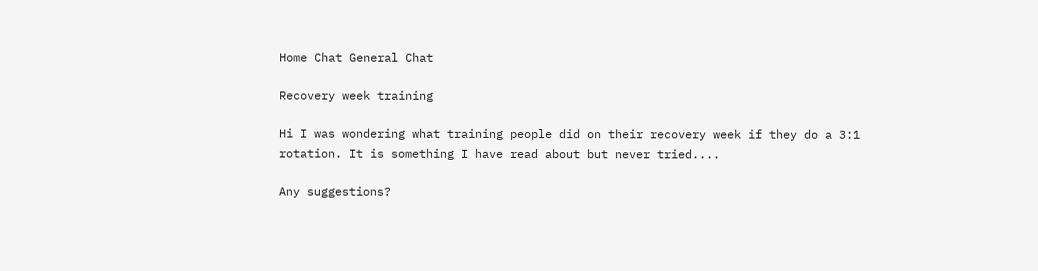Home Chat General Chat

Recovery week training

Hi I was wondering what training people did on their recovery week if they do a 3:1 rotation. It is something I have read about but never tried....

Any suggestions?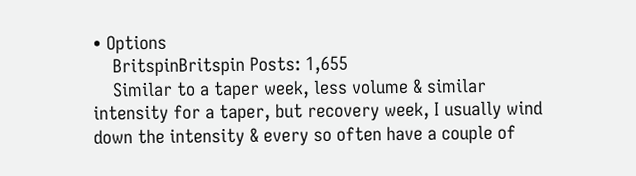• Options
    BritspinBritspin Posts: 1,655
    Similar to a taper week, less volume & similar intensity for a taper, but recovery week, I usually wind down the intensity & every so often have a couple of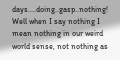days....doing..gasp..nothing! Well when I say nothing I mean nothing in our weird world sense, not nothing as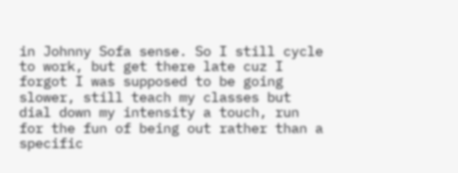in Johnny Sofa sense. So I still cycle to work, but get there late cuz I forgot I was supposed to be going slower, still teach my classes but dial down my intensity a touch, run for the fun of being out rather than a specific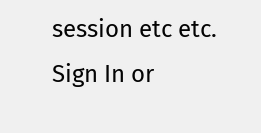session etc etc.
Sign In or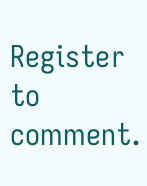Register to comment.